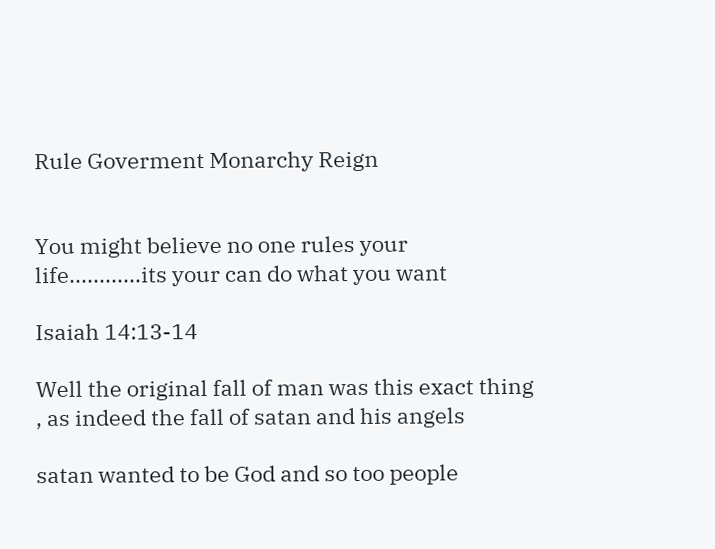Rule Goverment Monarchy Reign


You might believe no one rules your life............its your can do what you want

Isaiah 14:13-14

Well the original fall of man was this exact thing , as indeed the fall of satan and his angels

satan wanted to be God and so too people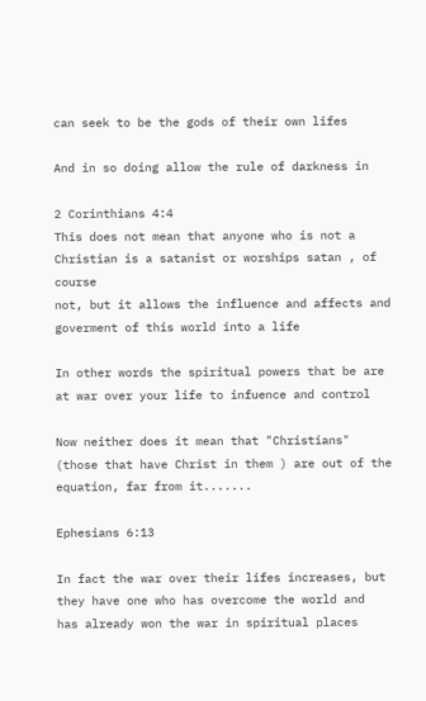can seek to be the gods of their own lifes

And in so doing allow the rule of darkness in

2 Corinthians 4:4
This does not mean that anyone who is not a Christian is a satanist or worships satan , of course
not, but it allows the influence and affects and goverment of this world into a life

In other words the spiritual powers that be are at war over your life to infuence and control

Now neither does it mean that "Christians"  (those that have Christ in them ) are out of the
equation, far from it.......

Ephesians 6:13

In fact the war over their lifes increases, but they have one who has overcome the world and
has already won the war in spiritual places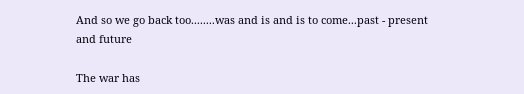And so we go back too........was and is and is to come...past - present and future

The war has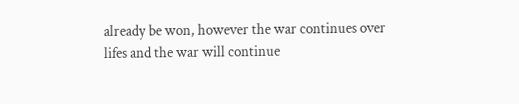already be won, however the war continues over lifes and the war will continue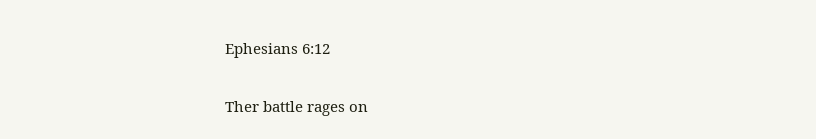Ephesians 6:12

Ther battle rages on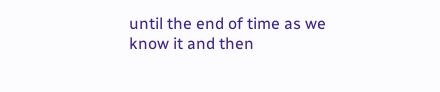until the end of time as we know it and then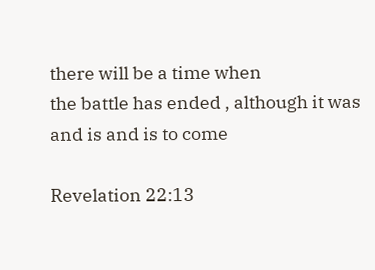there will be a time when
the battle has ended , although it was and is and is to come

Revelation 22:13